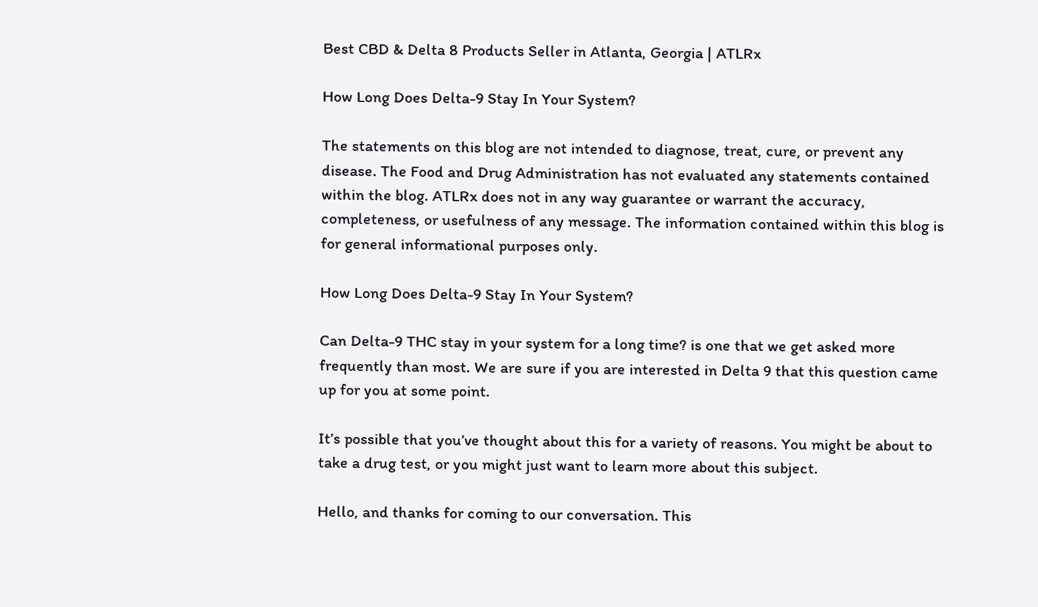Best CBD & Delta 8 Products Seller in Atlanta, Georgia | ATLRx

How Long Does Delta-9 Stay In Your System?

The statements on this blog are not intended to diagnose, treat, cure, or prevent any disease. The Food and Drug Administration has not evaluated any statements contained within the blog. ATLRx does not in any way guarantee or warrant the accuracy, completeness, or usefulness of any message. The information contained within this blog is for general informational purposes only.

How Long Does Delta-9 Stay In Your System?

Can Delta-9 THC stay in your system for a long time? is one that we get asked more frequently than most. We are sure if you are interested in Delta 9 that this question came up for you at some point.

It’s possible that you’ve thought about this for a variety of reasons. You might be about to take a drug test, or you might just want to learn more about this subject.

Hello, and thanks for coming to our conversation. This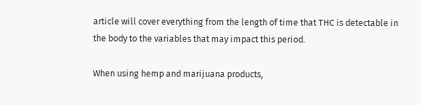article will cover everything from the length of time that THC is detectable in the body to the variables that may impact this period.

When using hemp and marijuana products,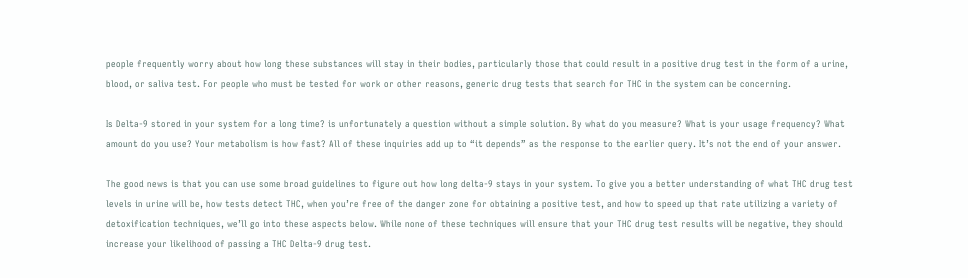people frequently worry about how long these substances will stay in their bodies, particularly those that could result in a positive drug test in the form of a urine, blood, or saliva test. For people who must be tested for work or other reasons, generic drug tests that search for THC in the system can be concerning.

Is Delta-9 stored in your system for a long time? is unfortunately a question without a simple solution. By what do you measure? What is your usage frequency? What amount do you use? Your metabolism is how fast? All of these inquiries add up to “it depends” as the response to the earlier query. It’s not the end of your answer.

The good news is that you can use some broad guidelines to figure out how long delta-9 stays in your system. To give you a better understanding of what THC drug test levels in urine will be, how tests detect THC, when you’re free of the danger zone for obtaining a positive test, and how to speed up that rate utilizing a variety of detoxification techniques, we’ll go into these aspects below. While none of these techniques will ensure that your THC drug test results will be negative, they should increase your likelihood of passing a THC Delta-9 drug test.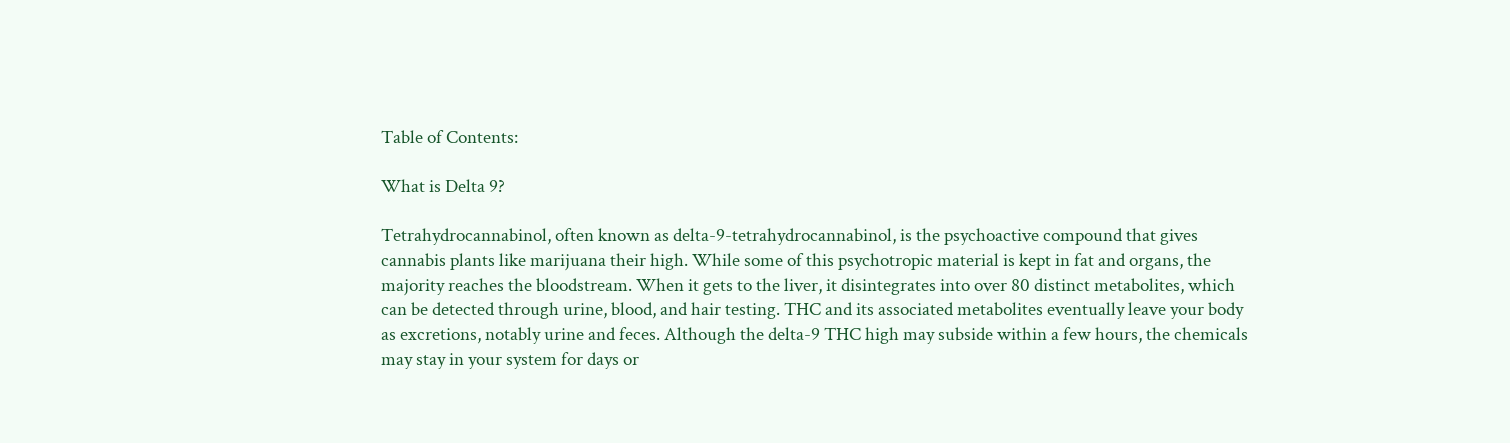Table of Contents:

What is Delta 9?

Tetrahydrocannabinol, often known as delta-9-tetrahydrocannabinol, is the psychoactive compound that gives cannabis plants like marijuana their high. While some of this psychotropic material is kept in fat and organs, the majority reaches the bloodstream. When it gets to the liver, it disintegrates into over 80 distinct metabolites, which can be detected through urine, blood, and hair testing. THC and its associated metabolites eventually leave your body as excretions, notably urine and feces. Although the delta-9 THC high may subside within a few hours, the chemicals may stay in your system for days or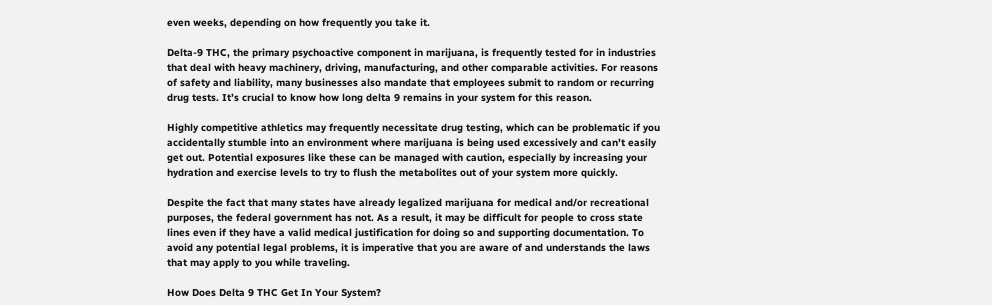even weeks, depending on how frequently you take it.

Delta-9 THC, the primary psychoactive component in marijuana, is frequently tested for in industries that deal with heavy machinery, driving, manufacturing, and other comparable activities. For reasons of safety and liability, many businesses also mandate that employees submit to random or recurring drug tests. It’s crucial to know how long delta 9 remains in your system for this reason.

Highly competitive athletics may frequently necessitate drug testing, which can be problematic if you accidentally stumble into an environment where marijuana is being used excessively and can’t easily get out. Potential exposures like these can be managed with caution, especially by increasing your hydration and exercise levels to try to flush the metabolites out of your system more quickly.

Despite the fact that many states have already legalized marijuana for medical and/or recreational purposes, the federal government has not. As a result, it may be difficult for people to cross state lines even if they have a valid medical justification for doing so and supporting documentation. To avoid any potential legal problems, it is imperative that you are aware of and understands the laws that may apply to you while traveling.

How Does Delta 9 THC Get In Your System?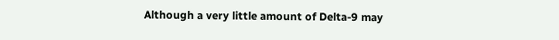Although a very little amount of Delta-9 may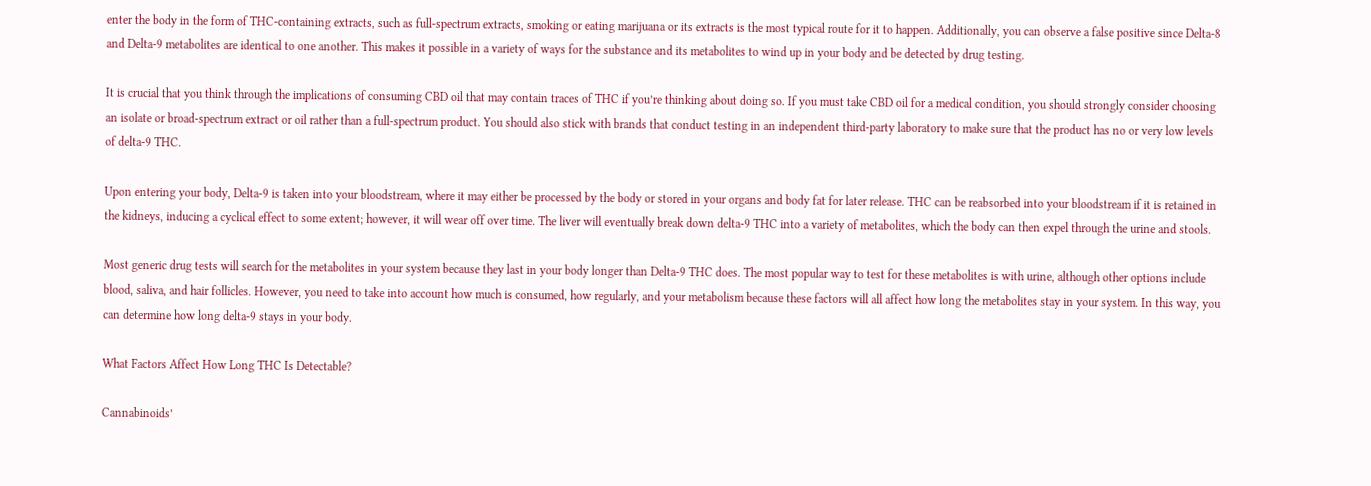enter the body in the form of THC-containing extracts, such as full-spectrum extracts, smoking or eating marijuana or its extracts is the most typical route for it to happen. Additionally, you can observe a false positive since Delta-8 and Delta-9 metabolites are identical to one another. This makes it possible in a variety of ways for the substance and its metabolites to wind up in your body and be detected by drug testing.

It is crucial that you think through the implications of consuming CBD oil that may contain traces of THC if you’re thinking about doing so. If you must take CBD oil for a medical condition, you should strongly consider choosing an isolate or broad-spectrum extract or oil rather than a full-spectrum product. You should also stick with brands that conduct testing in an independent third-party laboratory to make sure that the product has no or very low levels of delta-9 THC.

Upon entering your body, Delta-9 is taken into your bloodstream, where it may either be processed by the body or stored in your organs and body fat for later release. THC can be reabsorbed into your bloodstream if it is retained in the kidneys, inducing a cyclical effect to some extent; however, it will wear off over time. The liver will eventually break down delta-9 THC into a variety of metabolites, which the body can then expel through the urine and stools.

Most generic drug tests will search for the metabolites in your system because they last in your body longer than Delta-9 THC does. The most popular way to test for these metabolites is with urine, although other options include blood, saliva, and hair follicles. However, you need to take into account how much is consumed, how regularly, and your metabolism because these factors will all affect how long the metabolites stay in your system. In this way, you can determine how long delta-9 stays in your body.

What Factors Affect How Long THC Is Detectable?

Cannabinoids’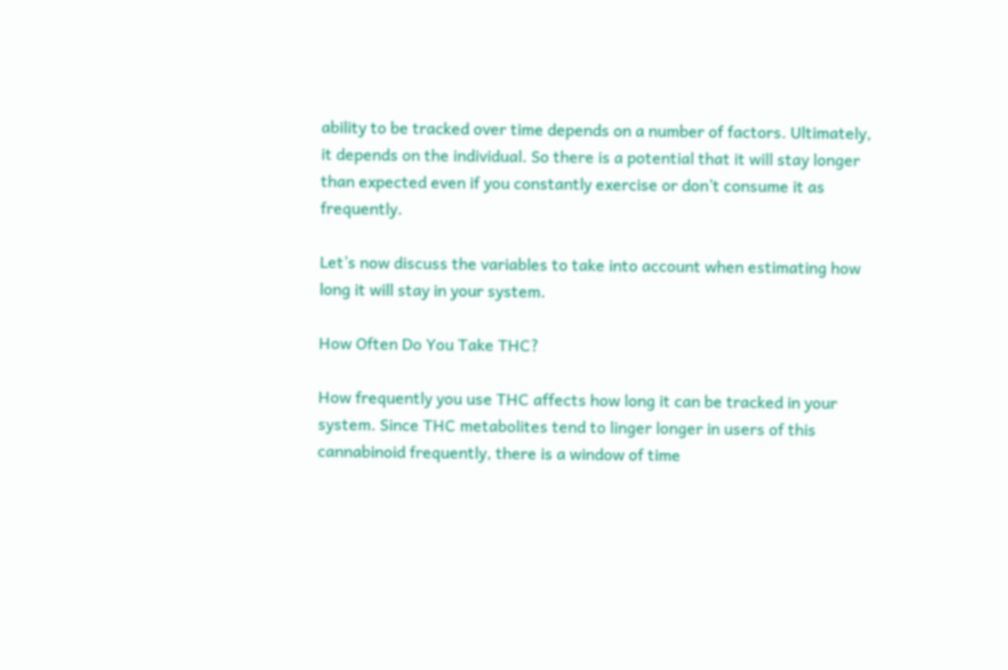ability to be tracked over time depends on a number of factors. Ultimately, it depends on the individual. So there is a potential that it will stay longer than expected even if you constantly exercise or don’t consume it as frequently.

Let’s now discuss the variables to take into account when estimating how long it will stay in your system.

How Often Do You Take THC?

How frequently you use THC affects how long it can be tracked in your system. Since THC metabolites tend to linger longer in users of this cannabinoid frequently, there is a window of time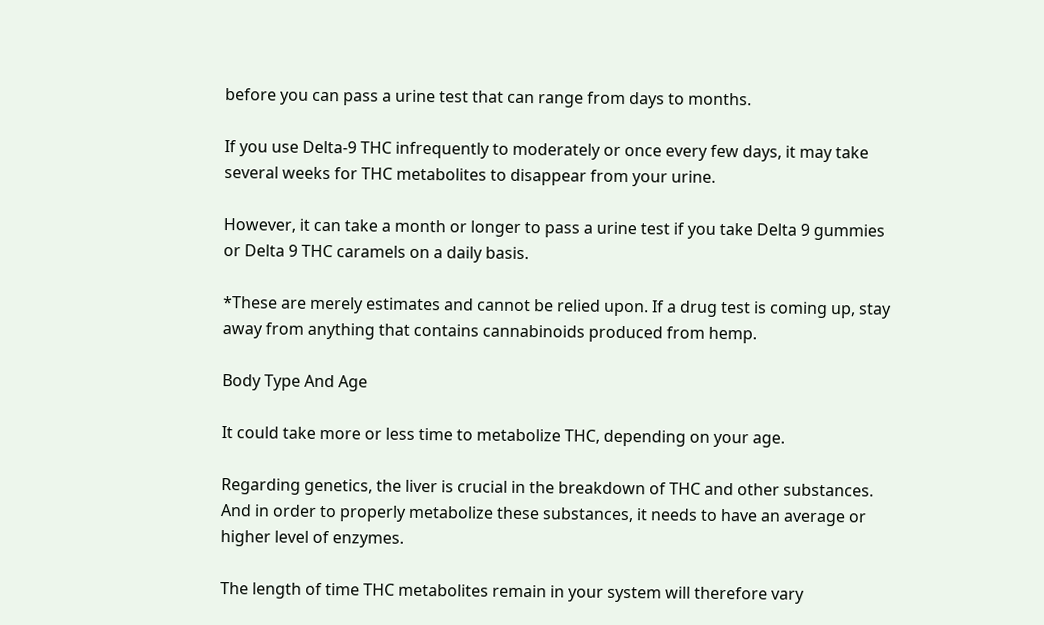before you can pass a urine test that can range from days to months.

If you use Delta-9 THC infrequently to moderately or once every few days, it may take several weeks for THC metabolites to disappear from your urine.

However, it can take a month or longer to pass a urine test if you take Delta 9 gummies or Delta 9 THC caramels on a daily basis.

*These are merely estimates and cannot be relied upon. If a drug test is coming up, stay away from anything that contains cannabinoids produced from hemp.

Body Type And Age

It could take more or less time to metabolize THC, depending on your age.

Regarding genetics, the liver is crucial in the breakdown of THC and other substances. And in order to properly metabolize these substances, it needs to have an average or higher level of enzymes.

The length of time THC metabolites remain in your system will therefore vary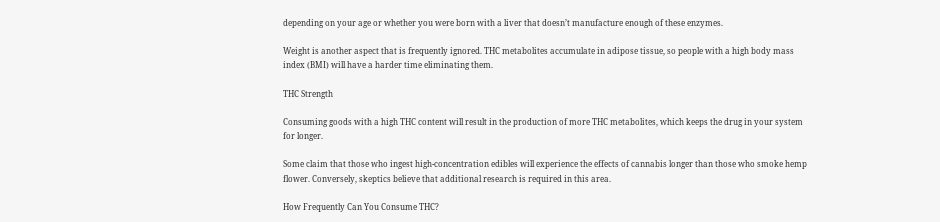depending on your age or whether you were born with a liver that doesn’t manufacture enough of these enzymes.

Weight is another aspect that is frequently ignored. THC metabolites accumulate in adipose tissue, so people with a high body mass index (BMI) will have a harder time eliminating them.

THC Strength

Consuming goods with a high THC content will result in the production of more THC metabolites, which keeps the drug in your system for longer.

Some claim that those who ingest high-concentration edibles will experience the effects of cannabis longer than those who smoke hemp flower. Conversely, skeptics believe that additional research is required in this area.

How Frequently Can You Consume THC?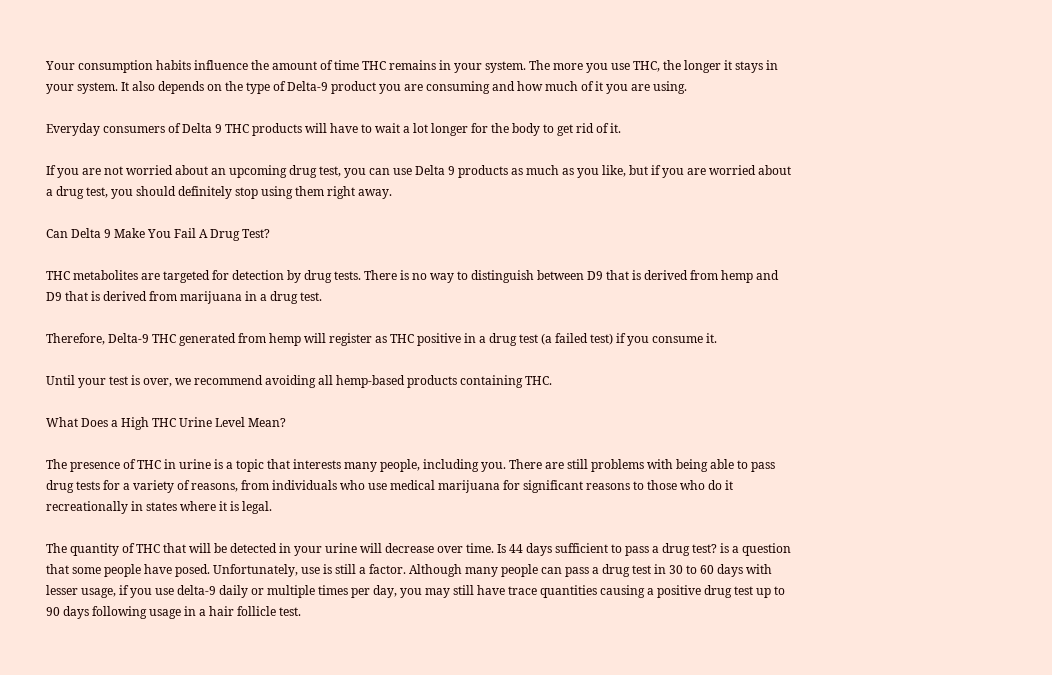Your consumption habits influence the amount of time THC remains in your system. The more you use THC, the longer it stays in your system. It also depends on the type of Delta-9 product you are consuming and how much of it you are using.

Everyday consumers of Delta 9 THC products will have to wait a lot longer for the body to get rid of it.

If you are not worried about an upcoming drug test, you can use Delta 9 products as much as you like, but if you are worried about a drug test, you should definitely stop using them right away.

Can Delta 9 Make You Fail A Drug Test?

THC metabolites are targeted for detection by drug tests. There is no way to distinguish between D9 that is derived from hemp and D9 that is derived from marijuana in a drug test.

Therefore, Delta-9 THC generated from hemp will register as THC positive in a drug test (a failed test) if you consume it.

Until your test is over, we recommend avoiding all hemp-based products containing THC.

What Does a High THC Urine Level Mean?

The presence of THC in urine is a topic that interests many people, including you. There are still problems with being able to pass drug tests for a variety of reasons, from individuals who use medical marijuana for significant reasons to those who do it recreationally in states where it is legal.

The quantity of THC that will be detected in your urine will decrease over time. Is 44 days sufficient to pass a drug test? is a question that some people have posed. Unfortunately, use is still a factor. Although many people can pass a drug test in 30 to 60 days with lesser usage, if you use delta-9 daily or multiple times per day, you may still have trace quantities causing a positive drug test up to 90 days following usage in a hair follicle test.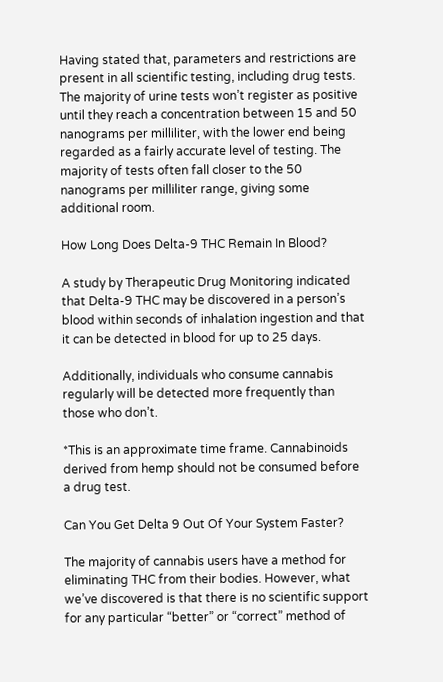Having stated that, parameters and restrictions are present in all scientific testing, including drug tests. The majority of urine tests won’t register as positive until they reach a concentration between 15 and 50 nanograms per milliliter, with the lower end being regarded as a fairly accurate level of testing. The majority of tests often fall closer to the 50 nanograms per milliliter range, giving some additional room.

How Long Does Delta-9 THC Remain In Blood?

A study by Therapeutic Drug Monitoring indicated that Delta-9 THC may be discovered in a person’s blood within seconds of inhalation ingestion and that it can be detected in blood for up to 25 days.

Additionally, individuals who consume cannabis regularly will be detected more frequently than those who don’t.

*This is an approximate time frame. Cannabinoids derived from hemp should not be consumed before a drug test.

Can You Get Delta 9 Out Of Your System Faster?

The majority of cannabis users have a method for eliminating THC from their bodies. However, what we’ve discovered is that there is no scientific support for any particular “better” or “correct” method of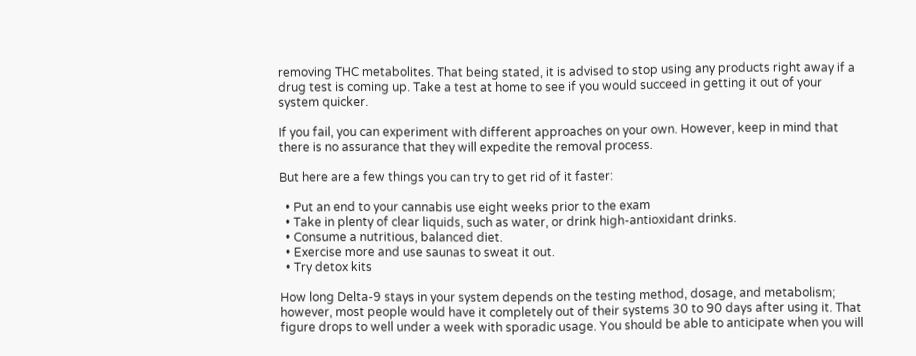removing THC metabolites. That being stated, it is advised to stop using any products right away if a drug test is coming up. Take a test at home to see if you would succeed in getting it out of your system quicker.

If you fail, you can experiment with different approaches on your own. However, keep in mind that there is no assurance that they will expedite the removal process.

But here are a few things you can try to get rid of it faster:

  • Put an end to your cannabis use eight weeks prior to the exam
  • Take in plenty of clear liquids, such as water, or drink high-antioxidant drinks.
  • Consume a nutritious, balanced diet.
  • Exercise more and use saunas to sweat it out.
  • Try detox kits

How long Delta-9 stays in your system depends on the testing method, dosage, and metabolism; however, most people would have it completely out of their systems 30 to 90 days after using it. That figure drops to well under a week with sporadic usage. You should be able to anticipate when you will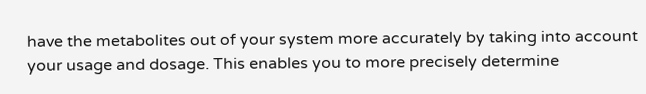have the metabolites out of your system more accurately by taking into account your usage and dosage. This enables you to more precisely determine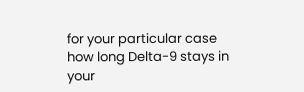for your particular case how long Delta-9 stays in your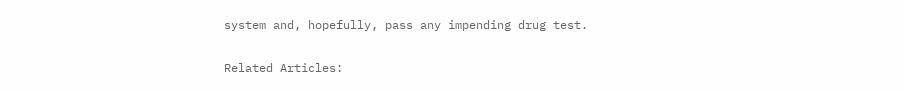system and, hopefully, pass any impending drug test.

Related Articles: